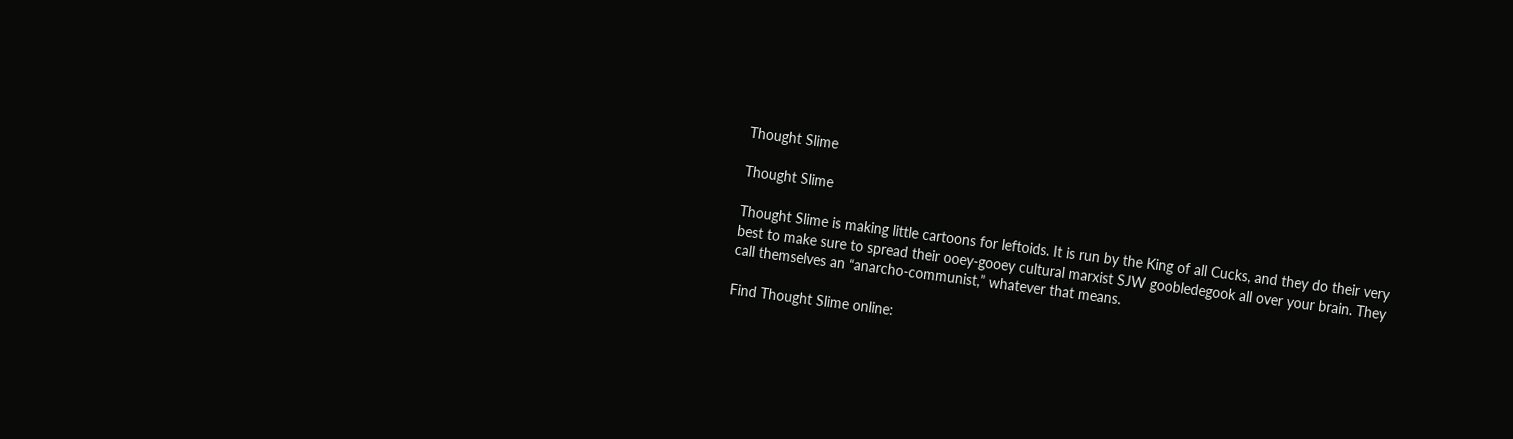Thought Slime

Thought Slime

Thought Slime is making little cartoons for leftoids. It is run by the King of all Cucks, and they do their very best to make sure to spread their ooey-gooey cultural marxist SJW goobledegook all over your brain. They call themselves an “anarcho-communist,” whatever that means.

Find Thought Slime online: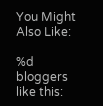You Might Also Like:

%d bloggers like this: